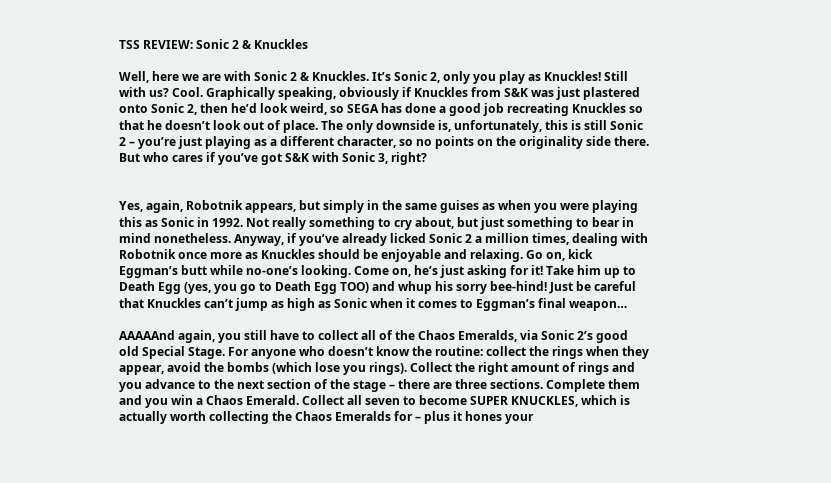TSS REVIEW: Sonic 2 & Knuckles

Well, here we are with Sonic 2 & Knuckles. It’s Sonic 2, only you play as Knuckles! Still with us? Cool. Graphically speaking, obviously if Knuckles from S&K was just plastered onto Sonic 2, then he’d look weird, so SEGA has done a good job recreating Knuckles so that he doesn’t look out of place. The only downside is, unfortunately, this is still Sonic 2 – you’re just playing as a different character, so no points on the originality side there. But who cares if you’ve got S&K with Sonic 3, right?


Yes, again, Robotnik appears, but simply in the same guises as when you were playing this as Sonic in 1992. Not really something to cry about, but just something to bear in mind nonetheless. Anyway, if you’ve already licked Sonic 2 a million times, dealing with Robotnik once more as Knuckles should be enjoyable and relaxing. Go on, kick Eggman’s butt while no-one’s looking. Come on, he’s just asking for it! Take him up to Death Egg (yes, you go to Death Egg TOO) and whup his sorry bee-hind! Just be careful that Knuckles can’t jump as high as Sonic when it comes to Eggman’s final weapon…

AAAAAnd again, you still have to collect all of the Chaos Emeralds, via Sonic 2’s good old Special Stage. For anyone who doesn’t know the routine: collect the rings when they appear, avoid the bombs (which lose you rings). Collect the right amount of rings and you advance to the next section of the stage – there are three sections. Complete them and you win a Chaos Emerald. Collect all seven to become SUPER KNUCKLES, which is actually worth collecting the Chaos Emeralds for – plus it hones your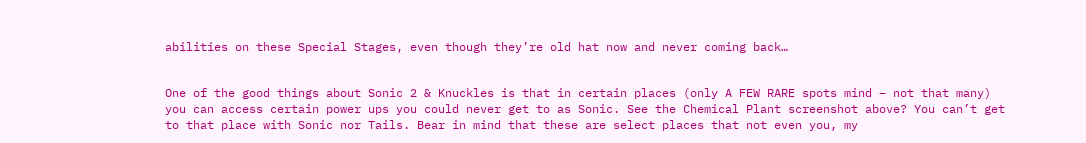abilities on these Special Stages, even though they’re old hat now and never coming back…


One of the good things about Sonic 2 & Knuckles is that in certain places (only A FEW RARE spots mind – not that many) you can access certain power ups you could never get to as Sonic. See the Chemical Plant screenshot above? You can’t get to that place with Sonic nor Tails. Bear in mind that these are select places that not even you, my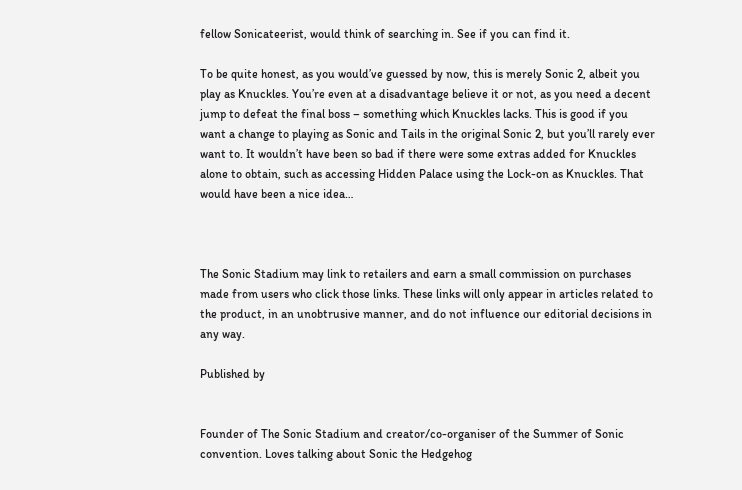fellow Sonicateerist, would think of searching in. See if you can find it.

To be quite honest, as you would’ve guessed by now, this is merely Sonic 2, albeit you play as Knuckles. You’re even at a disadvantage believe it or not, as you need a decent jump to defeat the final boss – something which Knuckles lacks. This is good if you want a change to playing as Sonic and Tails in the original Sonic 2, but you’ll rarely ever want to. It wouldn’t have been so bad if there were some extras added for Knuckles alone to obtain, such as accessing Hidden Palace using the Lock-on as Knuckles. That would have been a nice idea…



The Sonic Stadium may link to retailers and earn a small commission on purchases made from users who click those links. These links will only appear in articles related to the product, in an unobtrusive manner, and do not influence our editorial decisions in any way.

Published by


Founder of The Sonic Stadium and creator/co-organiser of the Summer of Sonic convention. Loves talking about Sonic the Hedgehog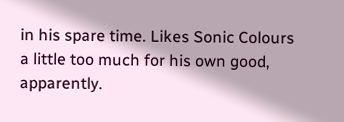in his spare time. Likes Sonic Colours a little too much for his own good, apparently.